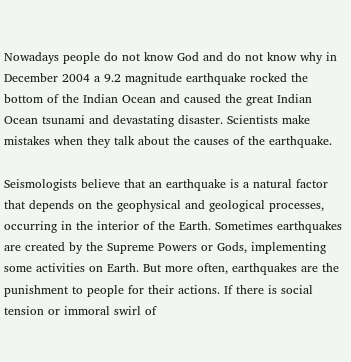Nowadays people do not know God and do not know why in December 2004 a 9.2 magnitude earthquake rocked the bottom of the Indian Ocean and caused the great Indian Ocean tsunami and devastating disaster. Scientists make mistakes when they talk about the causes of the earthquake.

Seismologists believe that an earthquake is a natural factor that depends on the geophysical and geological processes, occurring in the interior of the Earth. Sometimes earthquakes are created by the Supreme Powers or Gods, implementing some activities on Earth. But more often, earthquakes are the punishment to people for their actions. If there is social tension or immoral swirl of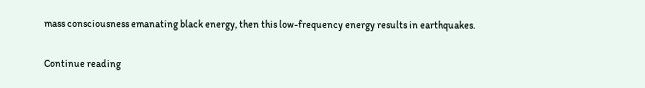mass consciousness emanating black energy, then this low-frequency energy results in earthquakes.

Continue reading